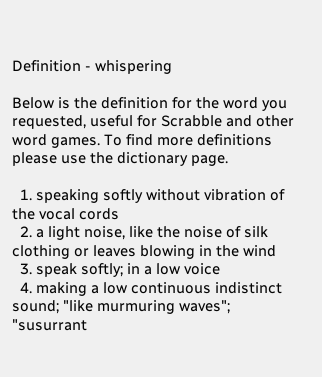Definition - whispering

Below is the definition for the word you requested, useful for Scrabble and other word games. To find more definitions please use the dictionary page.

  1. speaking softly without vibration of the vocal cords
  2. a light noise, like the noise of silk clothing or leaves blowing in the wind
  3. speak softly; in a low voice
  4. making a low continuous indistinct sound; "like murmuring waves"; "susurrant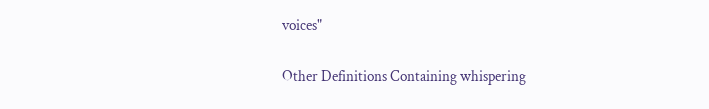voices"

Other Definitions Containing whispering